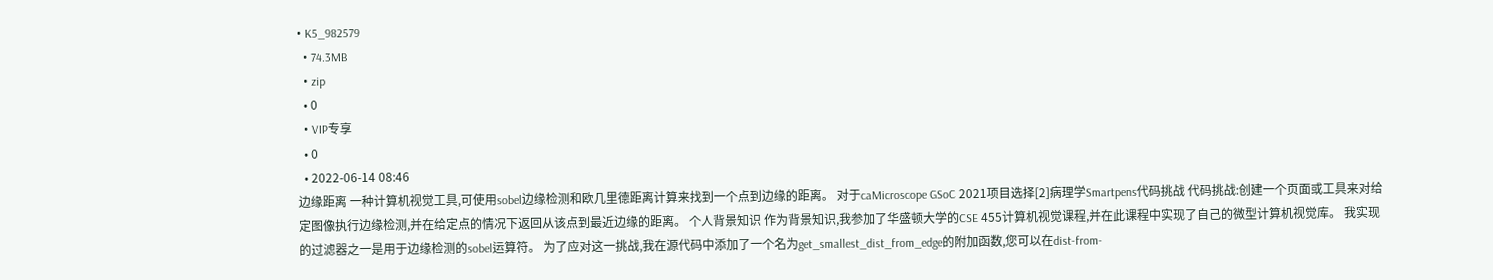• K5_982579
  • 74.3MB
  • zip
  • 0
  • VIP专享
  • 0
  • 2022-06-14 08:46
边缘距离 一种计算机视觉工具,可使用sobel边缘检测和欧几里德距离计算来找到一个点到边缘的距离。 对于caMicroscope GSoC 2021项目选择[2]病理学Smartpens代码挑战 代码挑战:创建一个页面或工具来对给定图像执行边缘检测,并在给定点的情况下返回从该点到最近边缘的距离。 个人背景知识 作为背景知识,我参加了华盛顿大学的CSE 455计算机视觉课程,并在此课程中实现了自己的微型计算机视觉库。 我实现的过滤器之一是用于边缘检测的sobel运算符。 为了应对这一挑战,我在源代码中添加了一个名为get_smallest_dist_from_edge的附加函数,您可以在dist-from-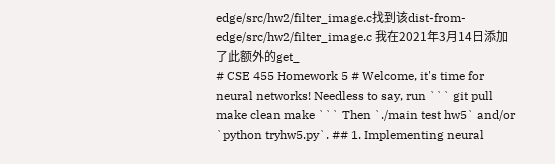edge/src/hw2/filter_image.c找到该dist-from-edge/src/hw2/filter_image.c 我在2021年3月14日添加了此额外的get_
# CSE 455 Homework 5 # Welcome, it's time for neural networks! Needless to say, run ``` git pull make clean make ``` Then `./main test hw5` and/or `python tryhw5.py`. ## 1. Implementing neural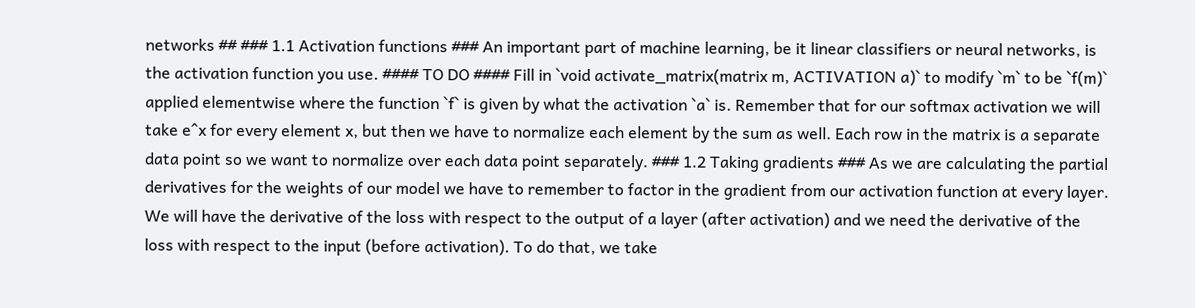networks ## ### 1.1 Activation functions ### An important part of machine learning, be it linear classifiers or neural networks, is the activation function you use. #### TO DO #### Fill in `void activate_matrix(matrix m, ACTIVATION a)` to modify `m` to be `f(m)` applied elementwise where the function `f` is given by what the activation `a` is. Remember that for our softmax activation we will take e^x for every element x, but then we have to normalize each element by the sum as well. Each row in the matrix is a separate data point so we want to normalize over each data point separately. ### 1.2 Taking gradients ### As we are calculating the partial derivatives for the weights of our model we have to remember to factor in the gradient from our activation function at every layer. We will have the derivative of the loss with respect to the output of a layer (after activation) and we need the derivative of the loss with respect to the input (before activation). To do that, we take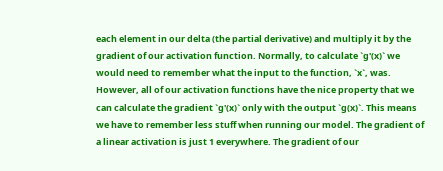each element in our delta (the partial derivative) and multiply it by the gradient of our activation function. Normally, to calculate `g'(x)` we would need to remember what the input to the function, `x`, was. However, all of our activation functions have the nice property that we can calculate the gradient `g'(x)` only with the output `g(x)`. This means we have to remember less stuff when running our model. The gradient of a linear activation is just 1 everywhere. The gradient of our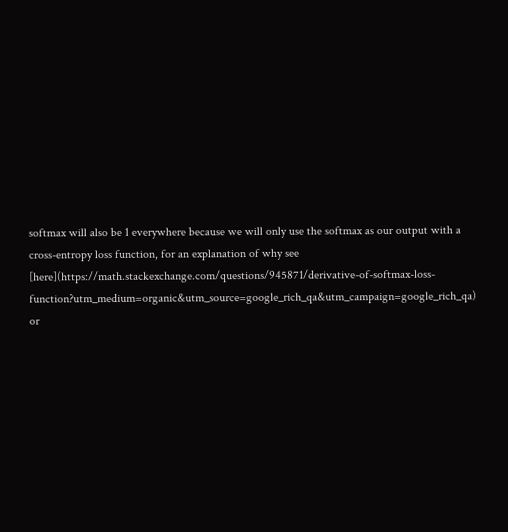softmax will also be 1 everywhere because we will only use the softmax as our output with a cross-entropy loss function, for an explanation of why see [here](https://math.stackexchange.com/questions/945871/derivative-of-softmax-loss-function?utm_medium=organic&utm_source=google_rich_qa&utm_campaign=google_rich_qa) or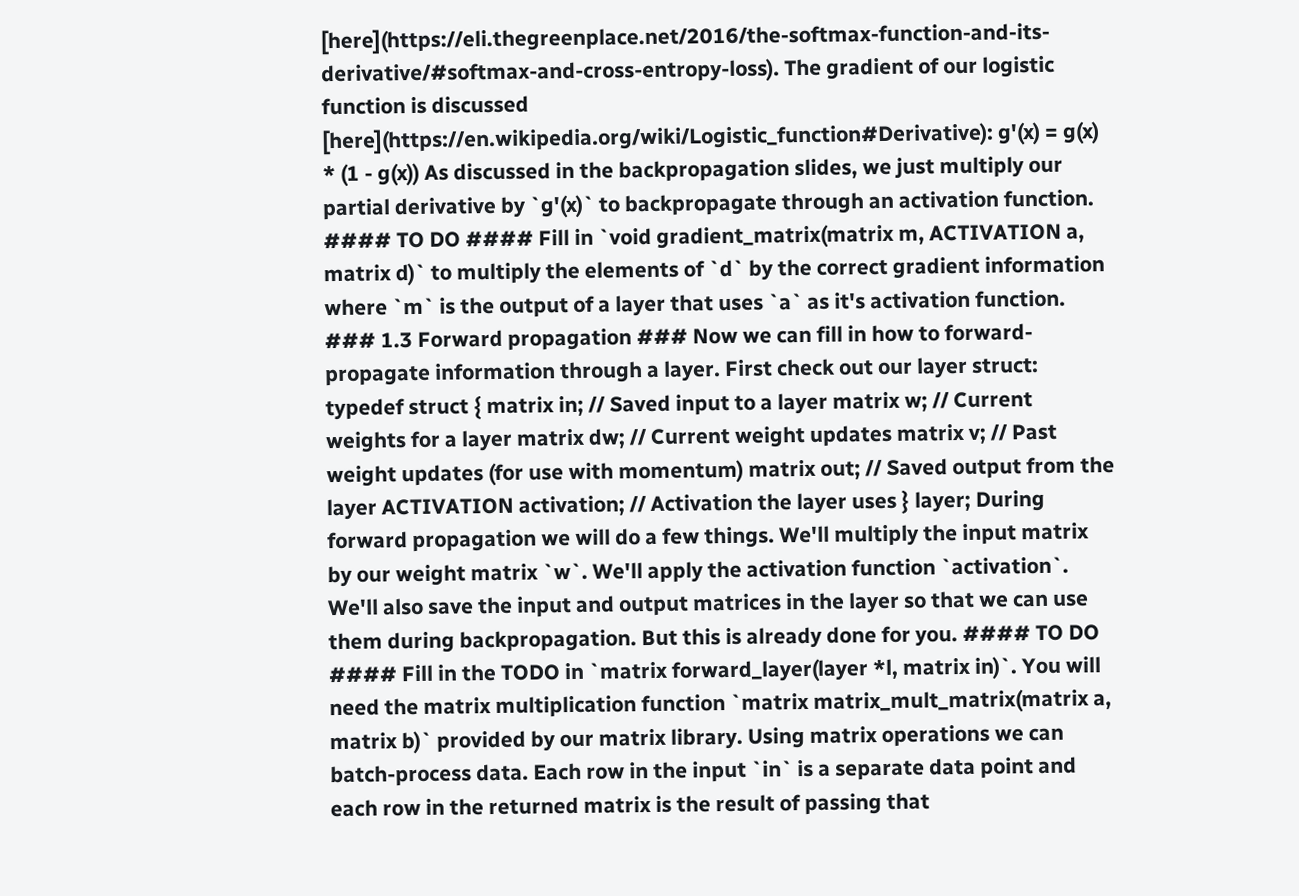[here](https://eli.thegreenplace.net/2016/the-softmax-function-and-its-derivative/#softmax-and-cross-entropy-loss). The gradient of our logistic function is discussed [here](https://en.wikipedia.org/wiki/Logistic_function#Derivative): g'(x) = g(x) * (1 - g(x)) As discussed in the backpropagation slides, we just multiply our partial derivative by `g'(x)` to backpropagate through an activation function. #### TO DO #### Fill in `void gradient_matrix(matrix m, ACTIVATION a, matrix d)` to multiply the elements of `d` by the correct gradient information where `m` is the output of a layer that uses `a` as it's activation function. ### 1.3 Forward propagation ### Now we can fill in how to forward-propagate information through a layer. First check out our layer struct: typedef struct { matrix in; // Saved input to a layer matrix w; // Current weights for a layer matrix dw; // Current weight updates matrix v; // Past weight updates (for use with momentum) matrix out; // Saved output from the layer ACTIVATION activation; // Activation the layer uses } layer; During forward propagation we will do a few things. We'll multiply the input matrix by our weight matrix `w`. We'll apply the activation function `activation`. We'll also save the input and output matrices in the layer so that we can use them during backpropagation. But this is already done for you. #### TO DO #### Fill in the TODO in `matrix forward_layer(layer *l, matrix in)`. You will need the matrix multiplication function `matrix matrix_mult_matrix(matrix a, matrix b)` provided by our matrix library. Using matrix operations we can batch-process data. Each row in the input `in` is a separate data point and each row in the returned matrix is the result of passing that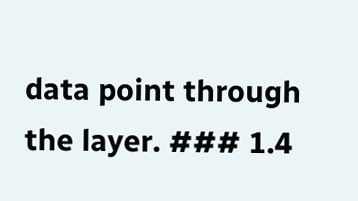data point through the layer. ### 1.4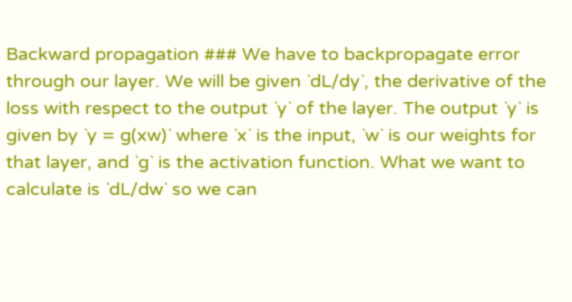Backward propagation ### We have to backpropagate error through our layer. We will be given `dL/dy`, the derivative of the loss with respect to the output `y` of the layer. The output `y` is given by `y = g(xw)` where `x` is the input, `w` is our weights for that layer, and `g` is the activation function. What we want to calculate is `dL/dw` so we can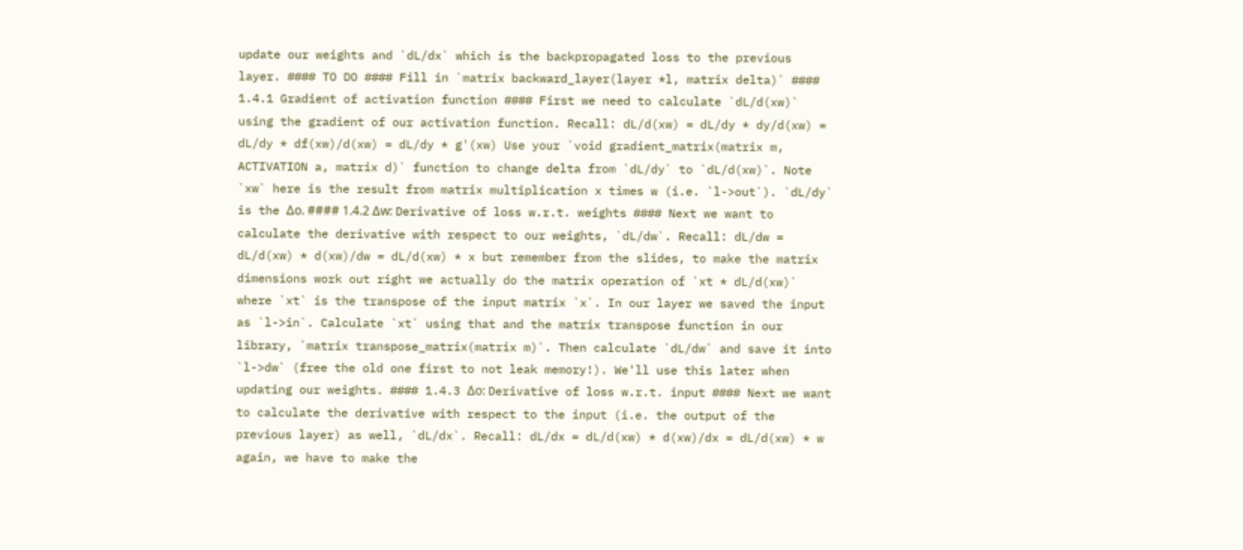update our weights and `dL/dx` which is the backpropagated loss to the previous layer. #### TO DO #### Fill in `matrix backward_layer(layer *l, matrix delta)` #### 1.4.1 Gradient of activation function #### First we need to calculate `dL/d(xw)` using the gradient of our activation function. Recall: dL/d(xw) = dL/dy * dy/d(xw) = dL/dy * df(xw)/d(xw) = dL/dy * g'(xw) Use your `void gradient_matrix(matrix m, ACTIVATION a, matrix d)` function to change delta from `dL/dy` to `dL/d(xw)`. Note `xw` here is the result from matrix multiplication x times w (i.e. `l->out`). `dL/dy` is the Δo. #### 1.4.2 Δw: Derivative of loss w.r.t. weights #### Next we want to calculate the derivative with respect to our weights, `dL/dw`. Recall: dL/dw = dL/d(xw) * d(xw)/dw = dL/d(xw) * x but remember from the slides, to make the matrix dimensions work out right we actually do the matrix operation of `xt * dL/d(xw)` where `xt` is the transpose of the input matrix `x`. In our layer we saved the input as `l->in`. Calculate `xt` using that and the matrix transpose function in our library, `matrix transpose_matrix(matrix m)`. Then calculate `dL/dw` and save it into `l->dw` (free the old one first to not leak memory!). We'll use this later when updating our weights. #### 1.4.3 Δo: Derivative of loss w.r.t. input #### Next we want to calculate the derivative with respect to the input (i.e. the output of the previous layer) as well, `dL/dx`. Recall: dL/dx = dL/d(xw) * d(xw)/dx = dL/d(xw) * w again, we have to make the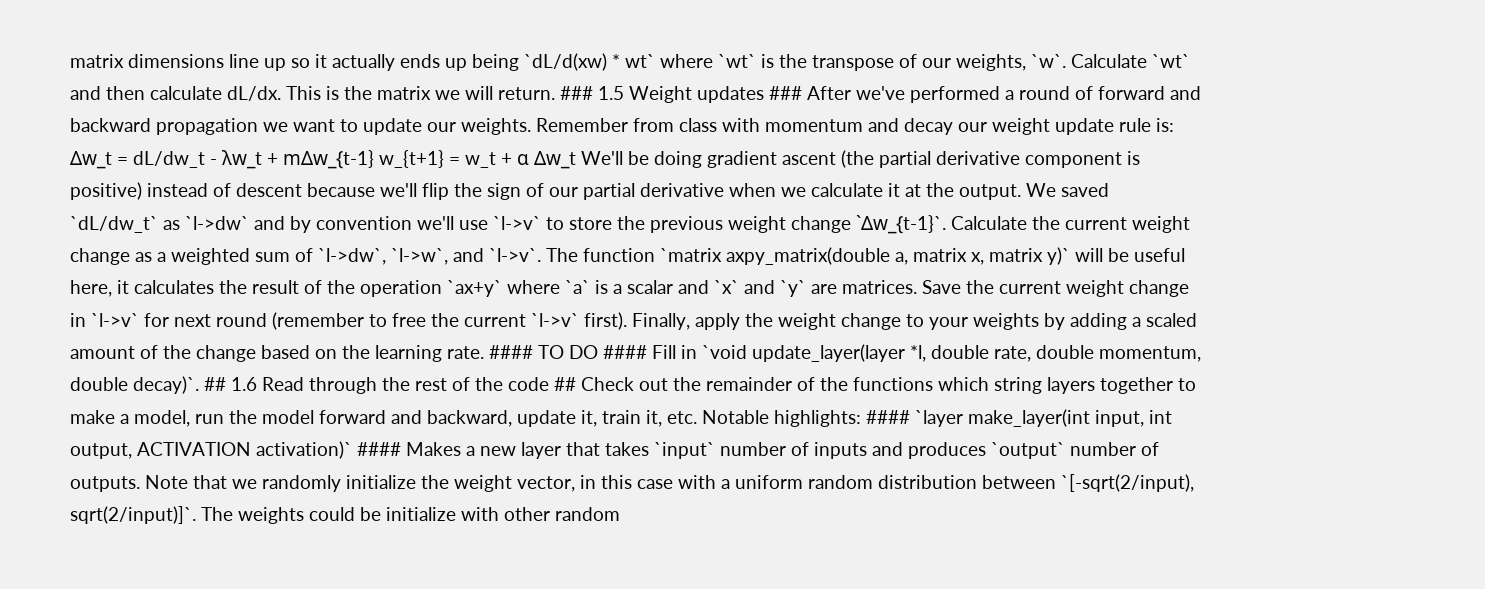matrix dimensions line up so it actually ends up being `dL/d(xw) * wt` where `wt` is the transpose of our weights, `w`. Calculate `wt` and then calculate dL/dx. This is the matrix we will return. ### 1.5 Weight updates ### After we've performed a round of forward and backward propagation we want to update our weights. Remember from class with momentum and decay our weight update rule is: Δw_t = dL/dw_t - λw_t + mΔw_{t-1} w_{t+1} = w_t + α Δw_t We'll be doing gradient ascent (the partial derivative component is positive) instead of descent because we'll flip the sign of our partial derivative when we calculate it at the output. We saved `dL/dw_t` as `l->dw` and by convention we'll use `l->v` to store the previous weight change `Δw_{t-1}`. Calculate the current weight change as a weighted sum of `l->dw`, `l->w`, and `l->v`. The function `matrix axpy_matrix(double a, matrix x, matrix y)` will be useful here, it calculates the result of the operation `ax+y` where `a` is a scalar and `x` and `y` are matrices. Save the current weight change in `l->v` for next round (remember to free the current `l->v` first). Finally, apply the weight change to your weights by adding a scaled amount of the change based on the learning rate. #### TO DO #### Fill in `void update_layer(layer *l, double rate, double momentum, double decay)`. ## 1.6 Read through the rest of the code ## Check out the remainder of the functions which string layers together to make a model, run the model forward and backward, update it, train it, etc. Notable highlights: #### `layer make_layer(int input, int output, ACTIVATION activation)` #### Makes a new layer that takes `input` number of inputs and produces `output` number of outputs. Note that we randomly initialize the weight vector, in this case with a uniform random distribution between `[-sqrt(2/input), sqrt(2/input)]`. The weights could be initialize with other random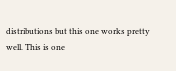distributions but this one works pretty well. This is one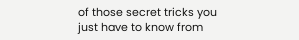of those secret tricks you just have to know from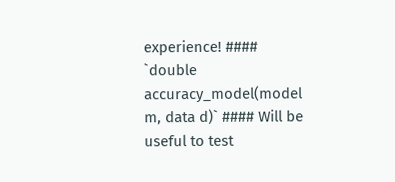experience! #### `double accuracy_model(model m, data d)` #### Will be useful to test